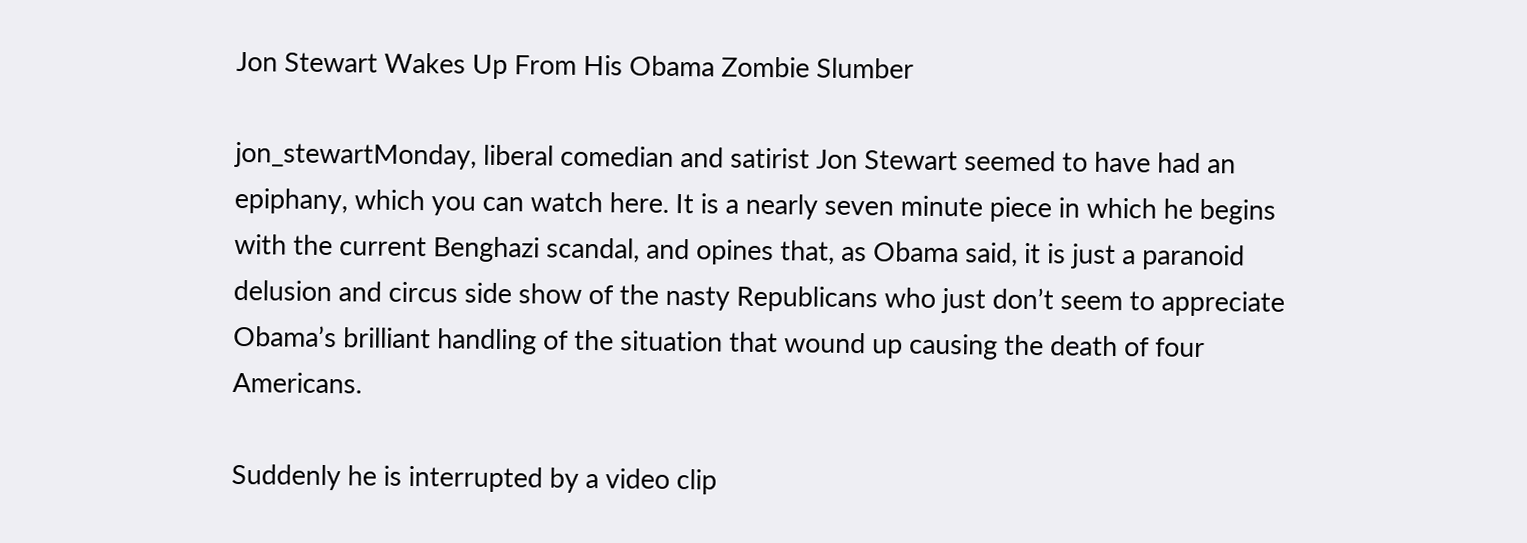Jon Stewart Wakes Up From His Obama Zombie Slumber

jon_stewartMonday, liberal comedian and satirist Jon Stewart seemed to have had an epiphany, which you can watch here. It is a nearly seven minute piece in which he begins with the current Benghazi scandal, and opines that, as Obama said, it is just a paranoid delusion and circus side show of the nasty Republicans who just don’t seem to appreciate Obama’s brilliant handling of the situation that wound up causing the death of four Americans.

Suddenly he is interrupted by a video clip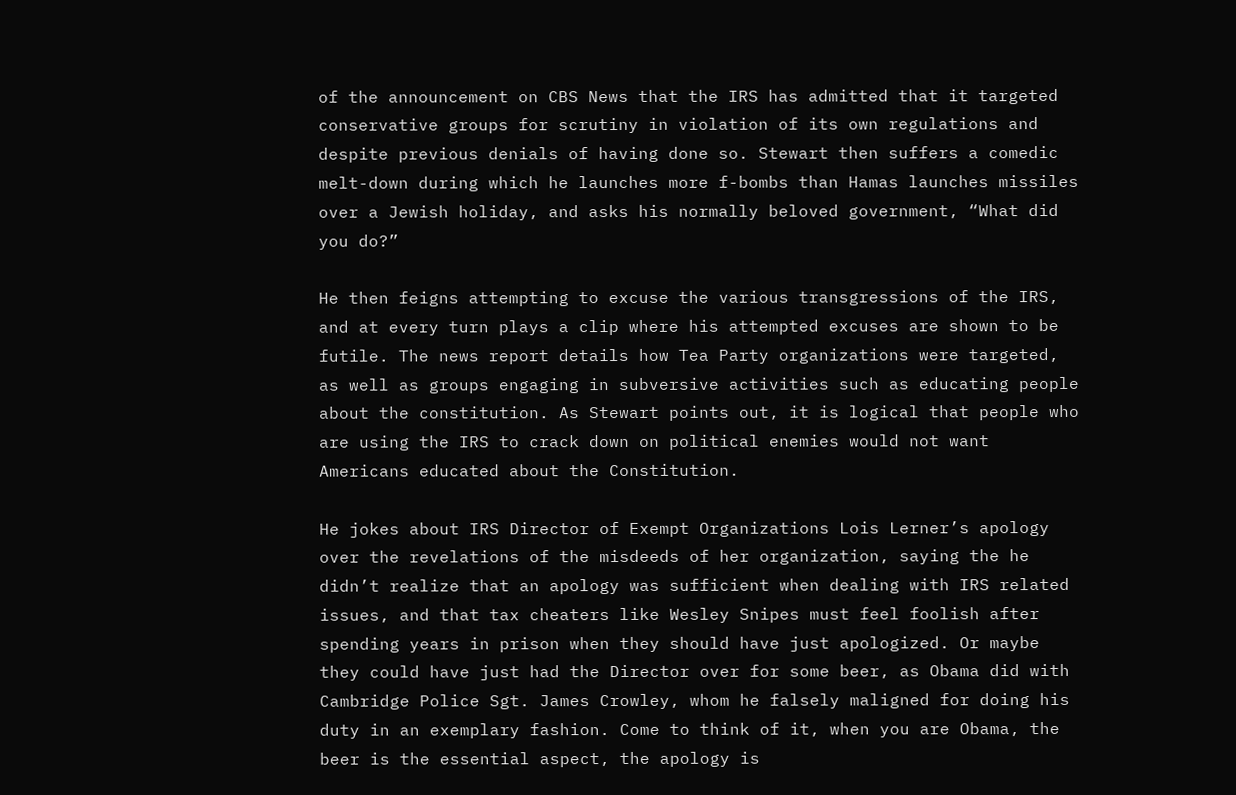of the announcement on CBS News that the IRS has admitted that it targeted conservative groups for scrutiny in violation of its own regulations and despite previous denials of having done so. Stewart then suffers a comedic melt-down during which he launches more f-bombs than Hamas launches missiles over a Jewish holiday, and asks his normally beloved government, “What did you do?”

He then feigns attempting to excuse the various transgressions of the IRS, and at every turn plays a clip where his attempted excuses are shown to be futile. The news report details how Tea Party organizations were targeted, as well as groups engaging in subversive activities such as educating people about the constitution. As Stewart points out, it is logical that people who are using the IRS to crack down on political enemies would not want Americans educated about the Constitution.

He jokes about IRS Director of Exempt Organizations Lois Lerner’s apology over the revelations of the misdeeds of her organization, saying the he didn’t realize that an apology was sufficient when dealing with IRS related issues, and that tax cheaters like Wesley Snipes must feel foolish after spending years in prison when they should have just apologized. Or maybe they could have just had the Director over for some beer, as Obama did with Cambridge Police Sgt. James Crowley, whom he falsely maligned for doing his duty in an exemplary fashion. Come to think of it, when you are Obama, the beer is the essential aspect, the apology is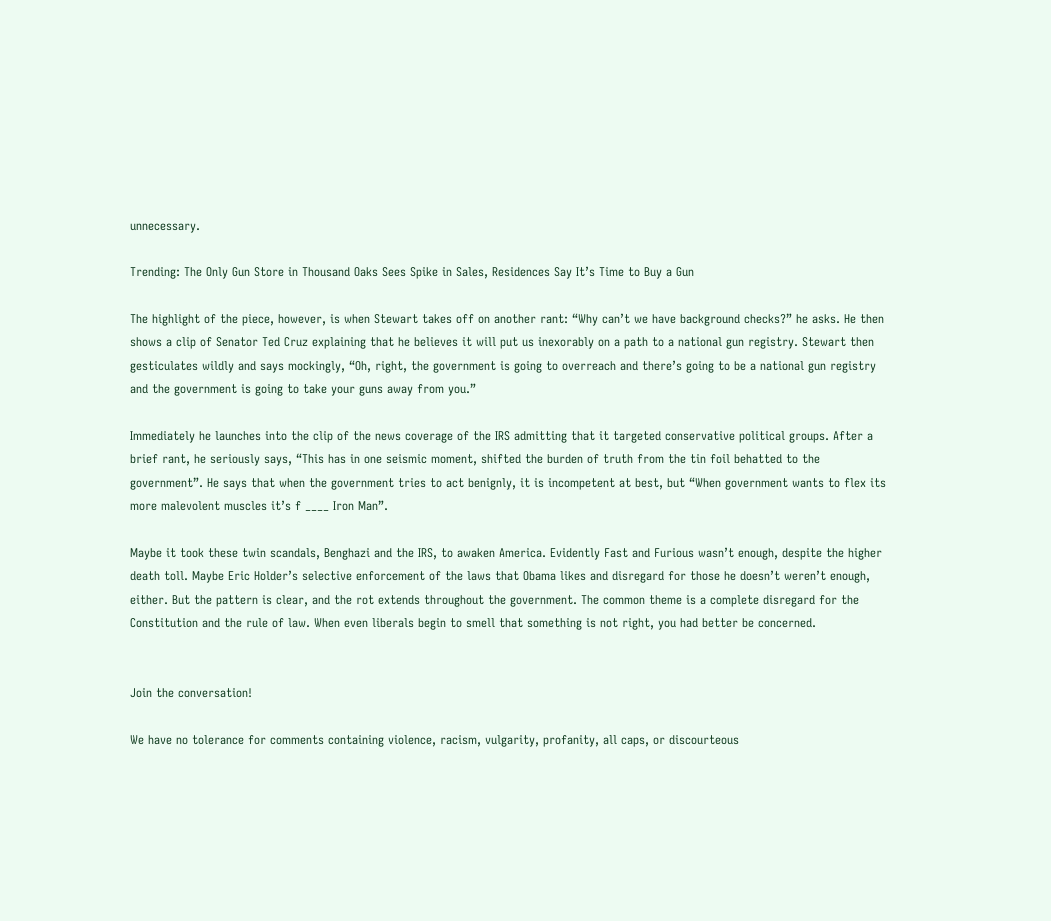unnecessary.

Trending: The Only Gun Store in Thousand Oaks Sees Spike in Sales, Residences Say It’s Time to Buy a Gun

The highlight of the piece, however, is when Stewart takes off on another rant: “Why can’t we have background checks?” he asks. He then shows a clip of Senator Ted Cruz explaining that he believes it will put us inexorably on a path to a national gun registry. Stewart then gesticulates wildly and says mockingly, “Oh, right, the government is going to overreach and there’s going to be a national gun registry and the government is going to take your guns away from you.”

Immediately he launches into the clip of the news coverage of the IRS admitting that it targeted conservative political groups. After a brief rant, he seriously says, “This has in one seismic moment, shifted the burden of truth from the tin foil behatted to the government”. He says that when the government tries to act benignly, it is incompetent at best, but “When government wants to flex its more malevolent muscles it’s f ____ Iron Man”.

Maybe it took these twin scandals, Benghazi and the IRS, to awaken America. Evidently Fast and Furious wasn’t enough, despite the higher death toll. Maybe Eric Holder’s selective enforcement of the laws that Obama likes and disregard for those he doesn’t weren’t enough, either. But the pattern is clear, and the rot extends throughout the government. The common theme is a complete disregard for the Constitution and the rule of law. When even liberals begin to smell that something is not right, you had better be concerned.


Join the conversation!

We have no tolerance for comments containing violence, racism, vulgarity, profanity, all caps, or discourteous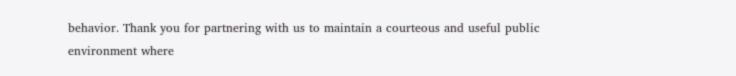behavior. Thank you for partnering with us to maintain a courteous and useful public environment where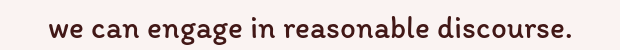we can engage in reasonable discourse.